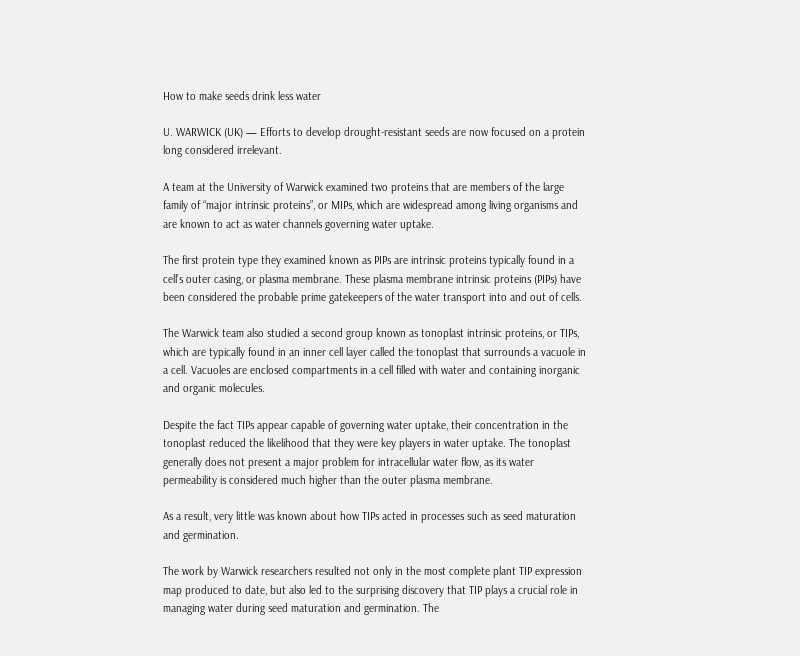How to make seeds drink less water

U. WARWICK (UK) — Efforts to develop drought-resistant seeds are now focused on a protein long considered irrelevant.

A team at the University of Warwick examined two proteins that are members of the large family of “major intrinsic proteins”, or MIPs, which are widespread among living organisms and are known to act as water channels governing water uptake.

The first protein type they examined known as PIPs are intrinsic proteins typically found in a cell’s outer casing, or plasma membrane. These plasma membrane intrinsic proteins (PIPs) have been considered the probable prime gatekeepers of the water transport into and out of cells.

The Warwick team also studied a second group known as tonoplast intrinsic proteins, or TIPs, which are typically found in an inner cell layer called the tonoplast that surrounds a vacuole in a cell. Vacuoles are enclosed compartments in a cell filled with water and containing inorganic and organic molecules.

Despite the fact TIPs appear capable of governing water uptake, their concentration in the tonoplast reduced the likelihood that they were key players in water uptake. The tonoplast generally does not present a major problem for intracellular water flow, as its water permeability is considered much higher than the outer plasma membrane.

As a result, very little was known about how TIPs acted in processes such as seed maturation and germination.

The work by Warwick researchers resulted not only in the most complete plant TIP expression map produced to date, but also led to the surprising discovery that TIP plays a crucial role in managing water during seed maturation and germination. The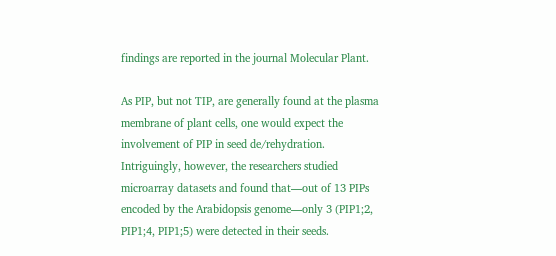findings are reported in the journal Molecular Plant.

As PIP, but not TIP, are generally found at the plasma membrane of plant cells, one would expect the involvement of PIP in seed de/rehydration. Intriguingly, however, the researchers studied microarray datasets and found that—out of 13 PIPs encoded by the Arabidopsis genome—only 3 (PIP1;2, PIP1;4, PIP1;5) were detected in their seeds.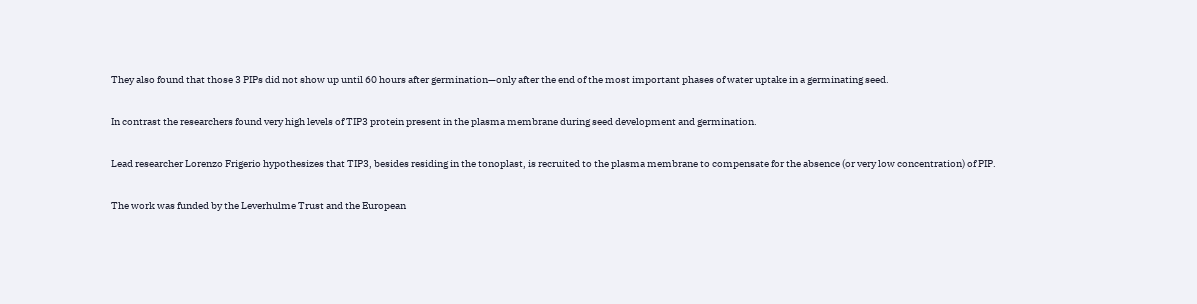They also found that those 3 PIPs did not show up until 60 hours after germination—only after the end of the most important phases of water uptake in a germinating seed.

In contrast the researchers found very high levels of TIP3 protein present in the plasma membrane during seed development and germination.

Lead researcher Lorenzo Frigerio hypothesizes that TIP3, besides residing in the tonoplast, is recruited to the plasma membrane to compensate for the absence (or very low concentration) of PIP.

The work was funded by the Leverhulme Trust and the European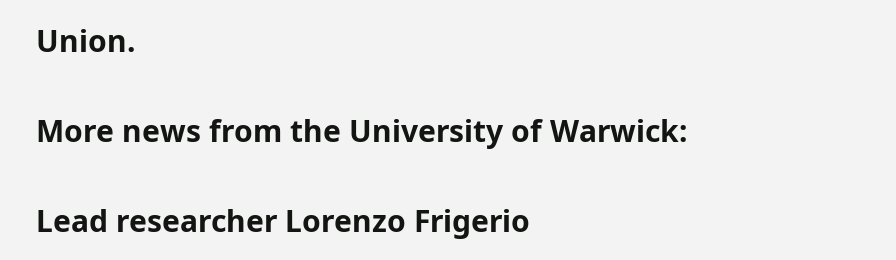Union.

More news from the University of Warwick:

Lead researcher Lorenzo Frigerio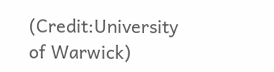(Credit:University of Warwick)